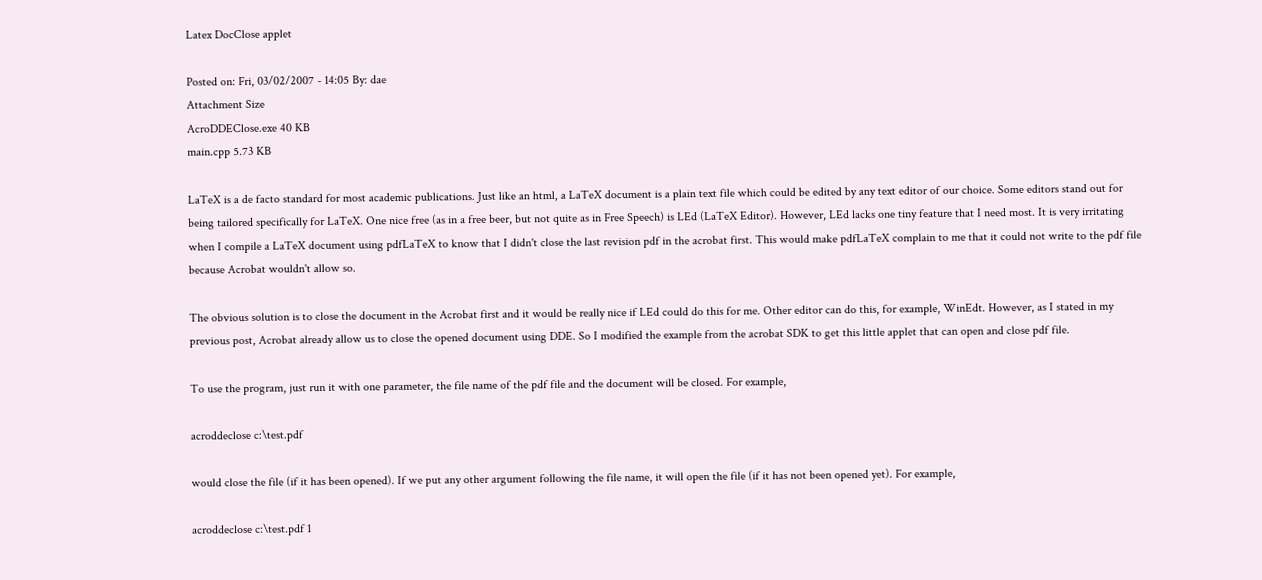Latex DocClose applet

Posted on: Fri, 03/02/2007 - 14:05 By: dae
Attachment Size
AcroDDEClose.exe 40 KB
main.cpp 5.73 KB

LaTeX is a de facto standard for most academic publications. Just like an html, a LaTeX document is a plain text file which could be edited by any text editor of our choice. Some editors stand out for being tailored specifically for LaTeX. One nice free (as in a free beer, but not quite as in Free Speech) is LEd (LaTeX Editor). However, LEd lacks one tiny feature that I need most. It is very irritating when I compile a LaTeX document using pdfLaTeX to know that I didn't close the last revision pdf in the acrobat first. This would make pdfLaTeX complain to me that it could not write to the pdf file because Acrobat wouldn't allow so.

The obvious solution is to close the document in the Acrobat first and it would be really nice if LEd could do this for me. Other editor can do this, for example, WinEdt. However, as I stated in my previous post, Acrobat already allow us to close the opened document using DDE. So I modified the example from the acrobat SDK to get this little applet that can open and close pdf file.

To use the program, just run it with one parameter, the file name of the pdf file and the document will be closed. For example,

acroddeclose c:\test.pdf

would close the file (if it has been opened). If we put any other argument following the file name, it will open the file (if it has not been opened yet). For example,

acroddeclose c:\test.pdf 1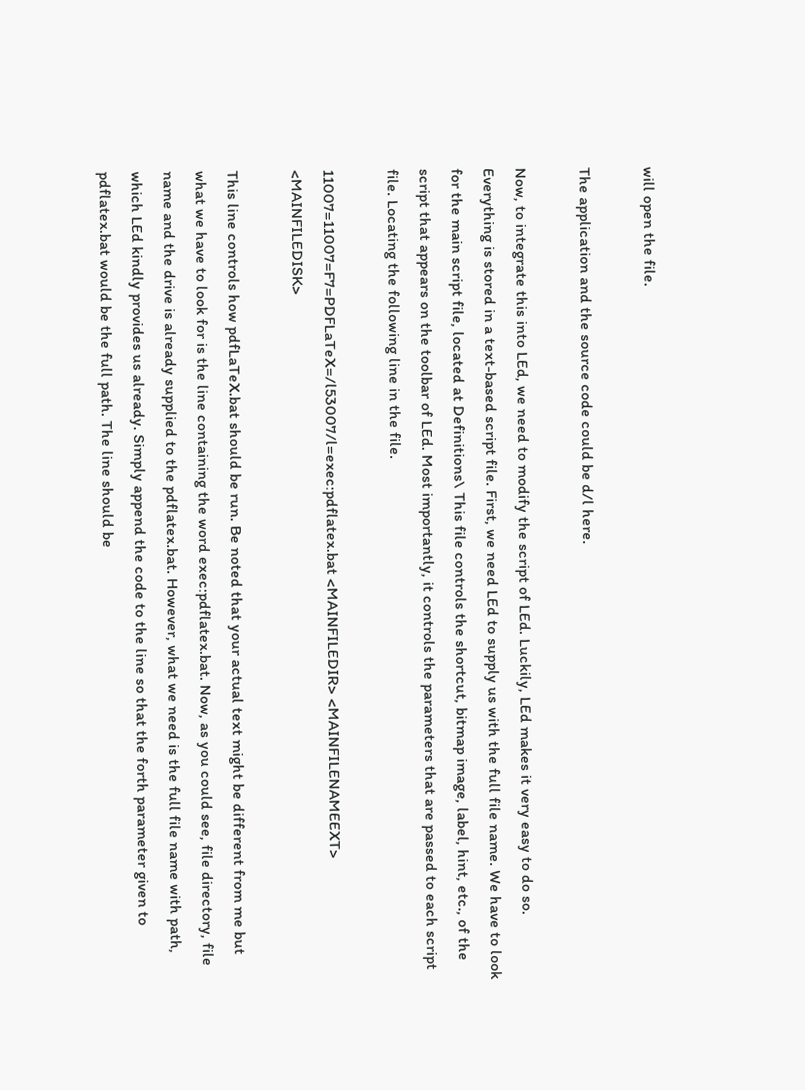will open the file.

The application and the source code could be d/l here.

Now, to integrate this into LEd, we need to modify the script of LEd. Luckily, LEd makes it very easy to do so. Everything is stored in a text-based script file. First, we need LEd to supply us with the full file name. We have to look for the main script file, located at Definitions\ This file controls the shortcut, bitmap image, label, hint, etc., of the script that appears on the toolbar of LEd. Most importantly, it controls the parameters that are passed to each script file. Locating the following line in the file.

11007=11007=F7=PDFLaTeX=/l53007/l=exec:pdflatex.bat <MAINFILEDIR> <MAINFILENAMEEXT> <MAINFILEDISK>

This line controls how pdfLaTeX.bat should be run. Be noted that your actual text might be different from me but what we have to look for is the line containing the word exec:pdflatex.bat. Now, as you could see, file directory, file name and the drive is already supplied to the pdflatex.bat. However, what we need is the full file name with path, which LEd kindly provides us already. Simply append the code to the line so that the forth parameter given to pdflatex.bat would be the full path. The line should be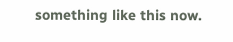something like this now.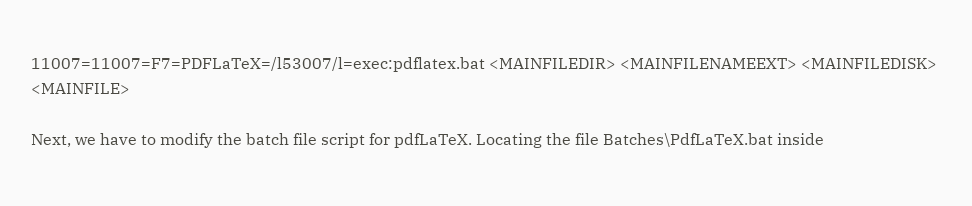11007=11007=F7=PDFLaTeX=/l53007/l=exec:pdflatex.bat <MAINFILEDIR> <MAINFILENAMEEXT> <MAINFILEDISK> <MAINFILE>

Next, we have to modify the batch file script for pdfLaTeX. Locating the file Batches\PdfLaTeX.bat inside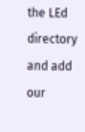the LEd directory and add our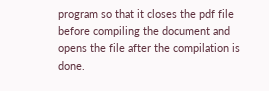program so that it closes the pdf file before compiling the document and opens the file after the compilation is done.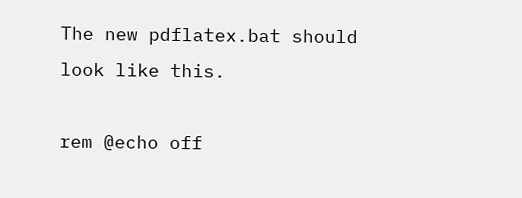The new pdflatex.bat should look like this.

rem @echo off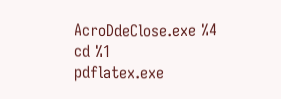AcroDdeClose.exe %4
cd %1
pdflatex.exe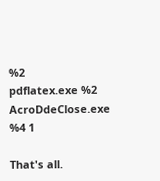%2
pdflatex.exe %2
AcroDdeClose.exe %4 1

That's all.